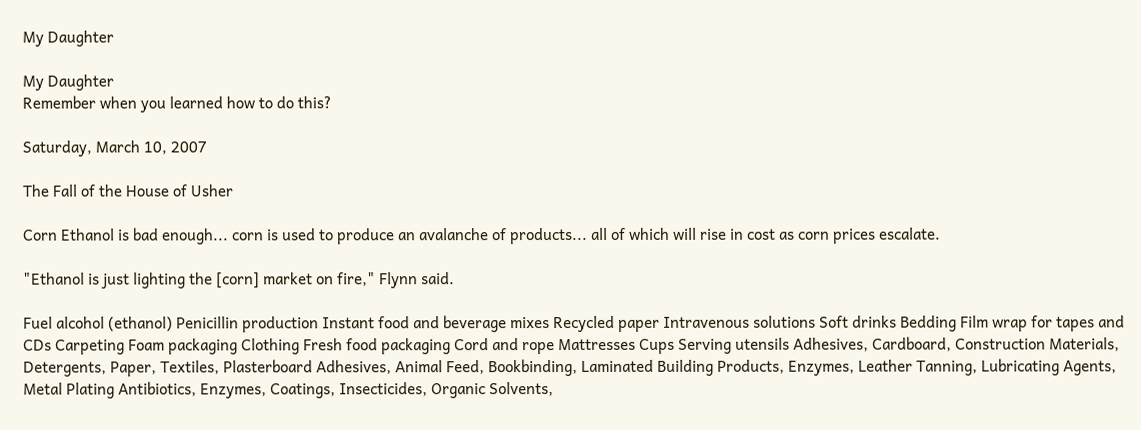My Daughter

My Daughter
Remember when you learned how to do this?

Saturday, March 10, 2007

The Fall of the House of Usher

Corn Ethanol is bad enough... corn is used to produce an avalanche of products... all of which will rise in cost as corn prices escalate.

"Ethanol is just lighting the [corn] market on fire," Flynn said.

Fuel alcohol (ethanol) Penicillin production Instant food and beverage mixes Recycled paper Intravenous solutions Soft drinks Bedding Film wrap for tapes and CDs Carpeting Foam packaging Clothing Fresh food packaging Cord and rope Mattresses Cups Serving utensils Adhesives, Cardboard, Construction Materials, Detergents, Paper, Textiles, Plasterboard Adhesives, Animal Feed, Bookbinding, Laminated Building Products, Enzymes, Leather Tanning, Lubricating Agents, Metal Plating Antibiotics, Enzymes, Coatings, Insecticides, Organic Solvents,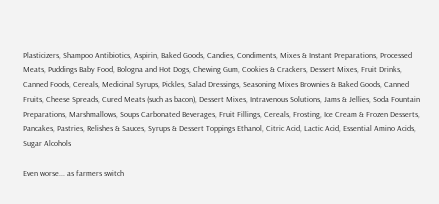Plasticizers, Shampoo Antibiotics, Aspirin, Baked Goods, Candies, Condiments, Mixes & Instant Preparations, Processed Meats, Puddings Baby Food, Bologna and Hot Dogs, Chewing Gum, Cookies & Crackers, Dessert Mixes, Fruit Drinks, Canned Foods, Cereals, Medicinal Syrups, Pickles, Salad Dressings, Seasoning Mixes Brownies & Baked Goods, Canned Fruits, Cheese Spreads, Cured Meats (such as bacon), Dessert Mixes, Intravenous Solutions, Jams & Jellies, Soda Fountain Preparations, Marshmallows, Soups Carbonated Beverages, Fruit Fillings, Cereals, Frosting, Ice Cream & Frozen Desserts, Pancakes, Pastries, Relishes & Sauces, Syrups & Dessert Toppings Ethanol, Citric Acid, Lactic Acid, Essential Amino Acids, Sugar Alcohols

Even worse... as farmers switch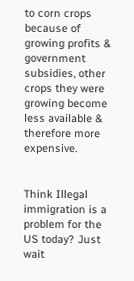to corn crops because of growing profits & government subsidies, other crops they were growing become less available & therefore more expensive.


Think Illegal immigration is a problem for the US today? Just wait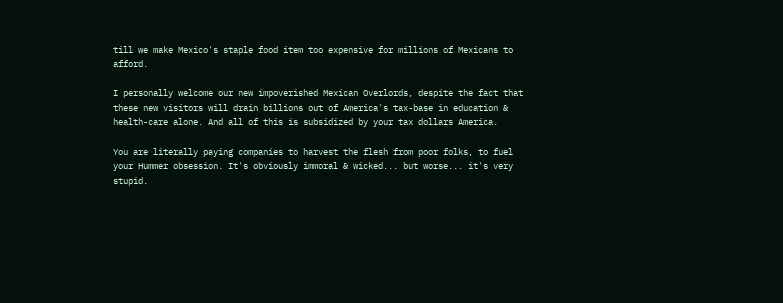till we make Mexico's staple food item too expensive for millions of Mexicans to afford.

I personally welcome our new impoverished Mexican Overlords, despite the fact that these new visitors will drain billions out of America's tax-base in education & health-care alone. And all of this is subsidized by your tax dollars America.

You are literally paying companies to harvest the flesh from poor folks, to fuel your Hummer obsession. It's obviously immoral & wicked... but worse... it's very stupid.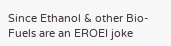Since Ethanol & other Bio-Fuels are an EROEI joke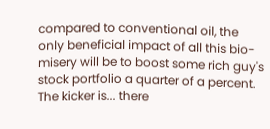compared to conventional oil, the only beneficial impact of all this bio-misery will be to boost some rich guy's stock portfolio a quarter of a percent. The kicker is... there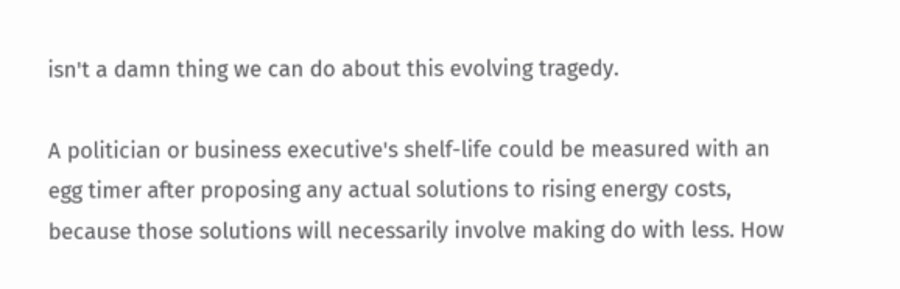isn't a damn thing we can do about this evolving tragedy.

A politician or business executive's shelf-life could be measured with an egg timer after proposing any actual solutions to rising energy costs, because those solutions will necessarily involve making do with less. How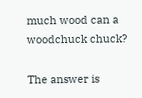much wood can a woodchuck chuck?

The answer is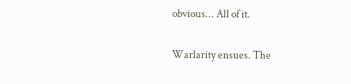obvious... All of it.

Warlarity ensues. The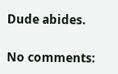Dude abides.

No comments: